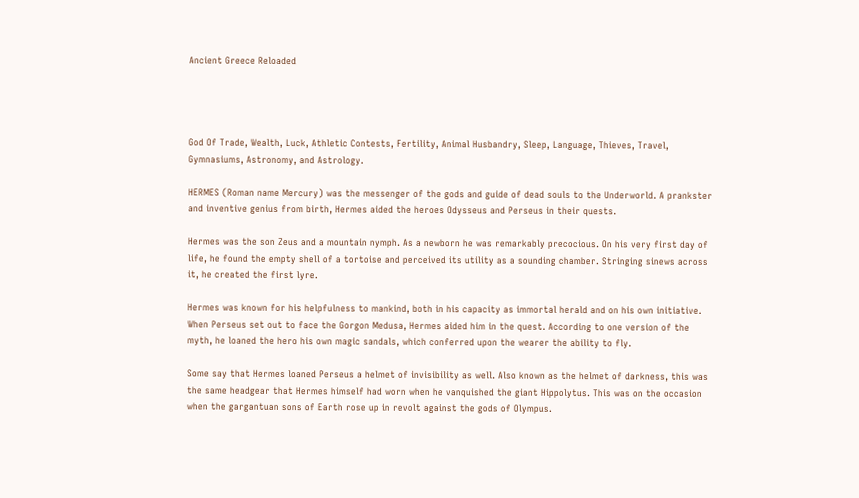Ancient Greece Reloaded




God Of Trade, Wealth, Luck, Athletic Contests, Fertility, Animal Husbandry, Sleep, Language, Thieves, Travel, Gymnasiums, Astronomy, and Astrology.

HERMES (Roman name Mercury) was the messenger of the gods and guide of dead souls to the Underworld. A prankster and inventive genius from birth, Hermes aided the heroes Odysseus and Perseus in their quests.

Hermes was the son Zeus and a mountain nymph. As a newborn he was remarkably precocious. On his very first day of life, he found the empty shell of a tortoise and perceived its utility as a sounding chamber. Stringing sinews across it, he created the first lyre.

Hermes was known for his helpfulness to mankind, both in his capacity as immortal herald and on his own initiative. When Perseus set out to face the Gorgon Medusa, Hermes aided him in the quest. According to one version of the myth, he loaned the hero his own magic sandals, which conferred upon the wearer the ability to fly.

Some say that Hermes loaned Perseus a helmet of invisibility as well. Also known as the helmet of darkness, this was the same headgear that Hermes himself had worn when he vanquished the giant Hippolytus. This was on the occasion when the gargantuan sons of Earth rose up in revolt against the gods of Olympus.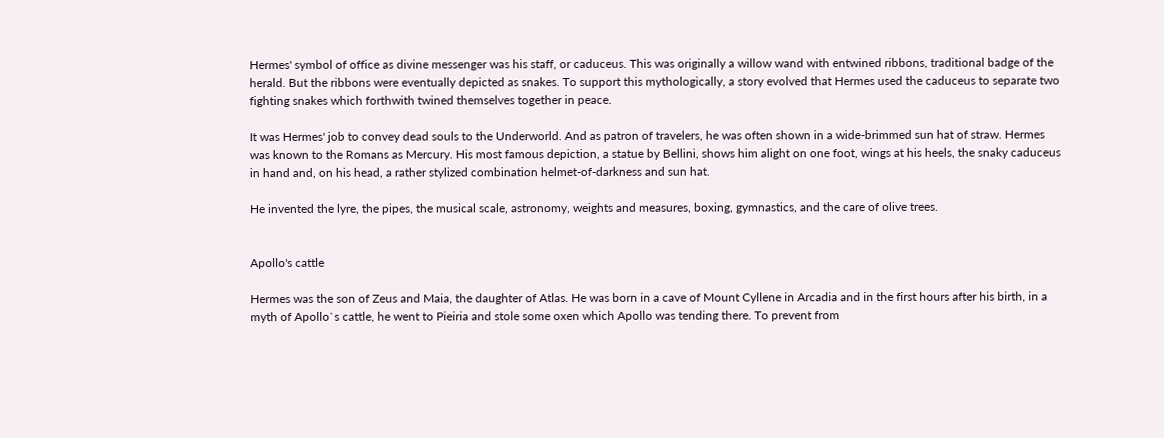Hermes' symbol of office as divine messenger was his staff, or caduceus. This was originally a willow wand with entwined ribbons, traditional badge of the herald. But the ribbons were eventually depicted as snakes. To support this mythologically, a story evolved that Hermes used the caduceus to separate two fighting snakes which forthwith twined themselves together in peace.

It was Hermes' job to convey dead souls to the Underworld. And as patron of travelers, he was often shown in a wide-brimmed sun hat of straw. Hermes was known to the Romans as Mercury. His most famous depiction, a statue by Bellini, shows him alight on one foot, wings at his heels, the snaky caduceus in hand and, on his head, a rather stylized combination helmet-of-darkness and sun hat.

He invented the lyre, the pipes, the musical scale, astronomy, weights and measures, boxing, gymnastics, and the care of olive trees.


Apollo's cattle

Hermes was the son of Zeus and Maia, the daughter of Atlas. He was born in a cave of Mount Cyllene in Arcadia and in the first hours after his birth, in a myth of Apollo`s cattle, he went to Pieiria and stole some oxen which Apollo was tending there. To prevent from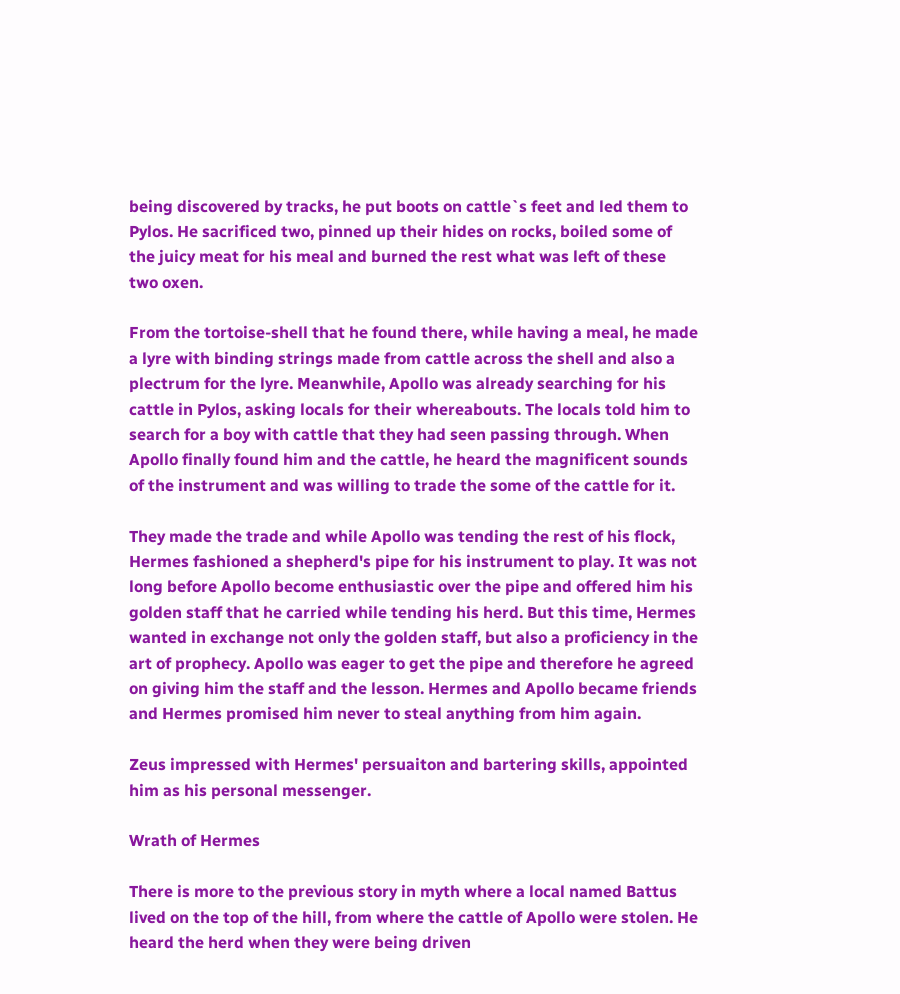being discovered by tracks, he put boots on cattle`s feet and led them to Pylos. He sacrificed two, pinned up their hides on rocks, boiled some of the juicy meat for his meal and burned the rest what was left of these two oxen.

From the tortoise-shell that he found there, while having a meal, he made a lyre with binding strings made from cattle across the shell and also a plectrum for the lyre. Meanwhile, Apollo was already searching for his cattle in Pylos, asking locals for their whereabouts. The locals told him to search for a boy with cattle that they had seen passing through. When Apollo finally found him and the cattle, he heard the magnificent sounds of the instrument and was willing to trade the some of the cattle for it.

They made the trade and while Apollo was tending the rest of his flock, Hermes fashioned a shepherd's pipe for his instrument to play. It was not long before Apollo become enthusiastic over the pipe and offered him his golden staff that he carried while tending his herd. But this time, Hermes wanted in exchange not only the golden staff, but also a proficiency in the art of prophecy. Apollo was eager to get the pipe and therefore he agreed on giving him the staff and the lesson. Hermes and Apollo became friends and Hermes promised him never to steal anything from him again.

Zeus impressed with Hermes' persuaiton and bartering skills, appointed him as his personal messenger.

Wrath of Hermes

There is more to the previous story in myth where a local named Battus lived on the top of the hill, from where the cattle of Apollo were stolen. He heard the herd when they were being driven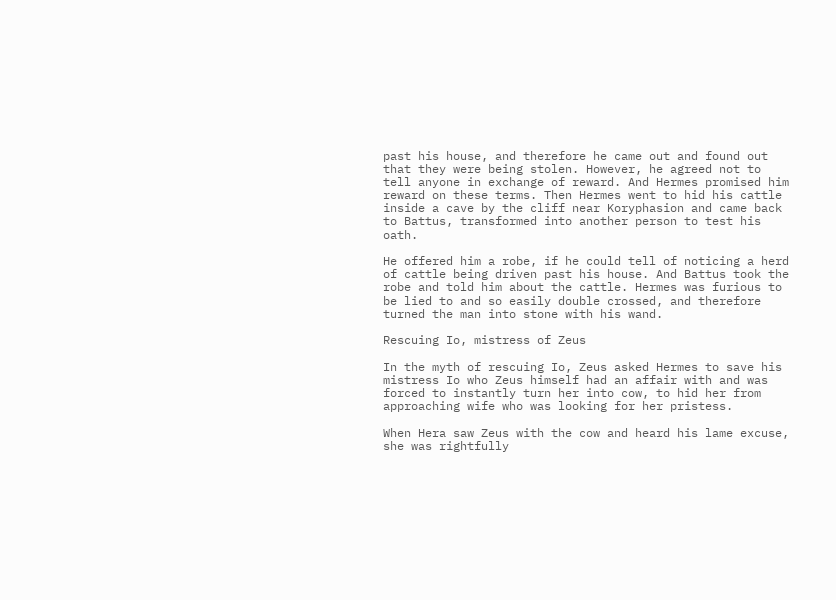past his house, and therefore he came out and found out that they were being stolen. However, he agreed not to tell anyone in exchange of reward. And Hermes promised him reward on these terms. Then Hermes went to hid his cattle inside a cave by the cliff near Koryphasion and came back to Battus, transformed into another person to test his oath.

He offered him a robe, if he could tell of noticing a herd of cattle being driven past his house. And Battus took the robe and told him about the cattle. Hermes was furious to be lied to and so easily double crossed, and therefore turned the man into stone with his wand.

Rescuing Io, mistress of Zeus

In the myth of rescuing Io, Zeus asked Hermes to save his mistress Io who Zeus himself had an affair with and was forced to instantly turn her into cow, to hid her from approaching wife who was looking for her pristess.

When Hera saw Zeus with the cow and heard his lame excuse, she was rightfully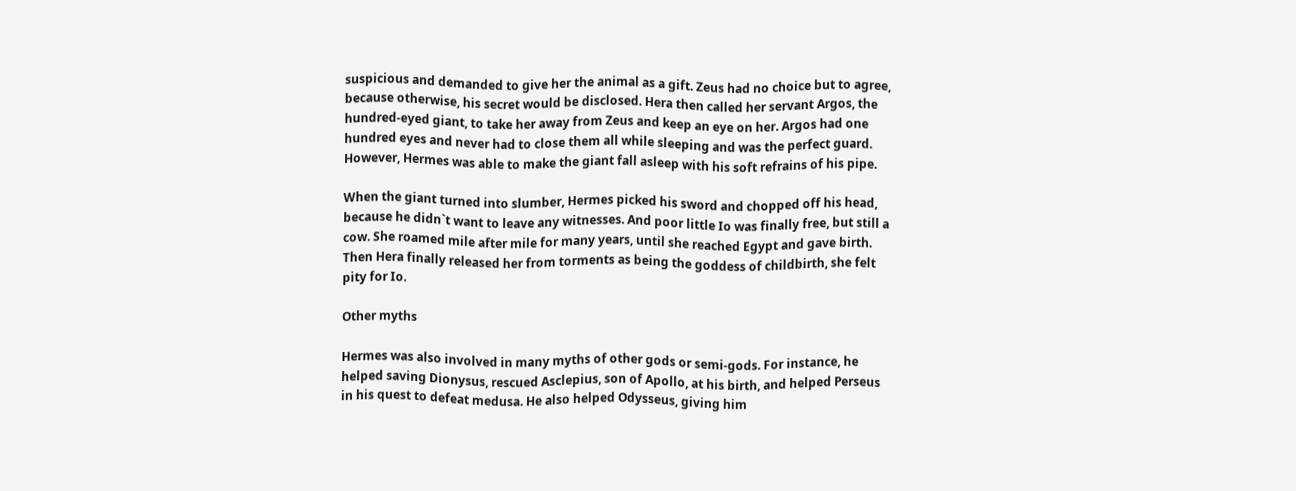suspicious and demanded to give her the animal as a gift. Zeus had no choice but to agree, because otherwise, his secret would be disclosed. Hera then called her servant Argos, the hundred-eyed giant, to take her away from Zeus and keep an eye on her. Argos had one hundred eyes and never had to close them all while sleeping and was the perfect guard. However, Hermes was able to make the giant fall asleep with his soft refrains of his pipe.

When the giant turned into slumber, Hermes picked his sword and chopped off his head, because he didn`t want to leave any witnesses. And poor little Io was finally free, but still a cow. She roamed mile after mile for many years, until she reached Egypt and gave birth. Then Hera finally released her from torments as being the goddess of childbirth, she felt pity for Io.

Other myths

Hermes was also involved in many myths of other gods or semi-gods. For instance, he helped saving Dionysus, rescued Asclepius, son of Apollo, at his birth, and helped Perseus in his quest to defeat medusa. He also helped Odysseus, giving him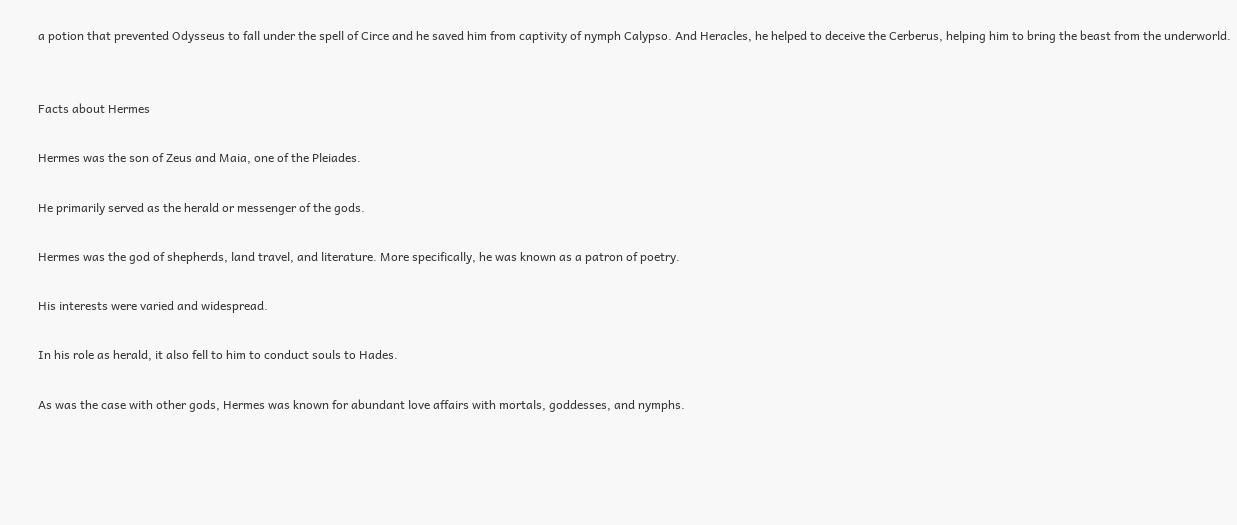a potion that prevented Odysseus to fall under the spell of Circe and he saved him from captivity of nymph Calypso. And Heracles, he helped to deceive the Cerberus, helping him to bring the beast from the underworld.


Facts about Hermes

Hermes was the son of Zeus and Maia, one of the Pleiades.

He primarily served as the herald or messenger of the gods.

Hermes was the god of shepherds, land travel, and literature. More specifically, he was known as a patron of poetry.

His interests were varied and widespread.

In his role as herald, it also fell to him to conduct souls to Hades.

As was the case with other gods, Hermes was known for abundant love affairs with mortals, goddesses, and nymphs.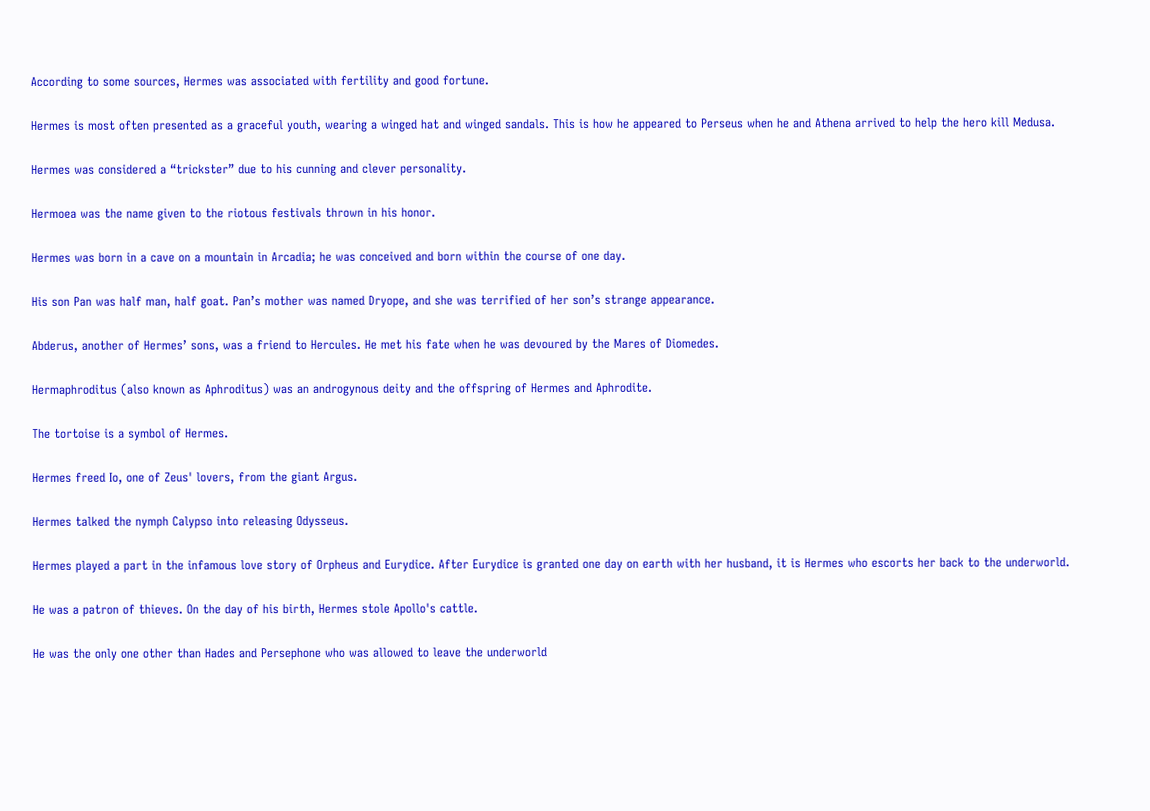According to some sources, Hermes was associated with fertility and good fortune.

Hermes is most often presented as a graceful youth, wearing a winged hat and winged sandals. This is how he appeared to Perseus when he and Athena arrived to help the hero kill Medusa.

Hermes was considered a “trickster” due to his cunning and clever personality.

Hermoea was the name given to the riotous festivals thrown in his honor.

Hermes was born in a cave on a mountain in Arcadia; he was conceived and born within the course of one day.

His son Pan was half man, half goat. Pan’s mother was named Dryope, and she was terrified of her son’s strange appearance.

Abderus, another of Hermes’ sons, was a friend to Hercules. He met his fate when he was devoured by the Mares of Diomedes.

Hermaphroditus (also known as Aphroditus) was an androgynous deity and the offspring of Hermes and Aphrodite.

The tortoise is a symbol of Hermes.

Hermes freed Io, one of Zeus' lovers, from the giant Argus.

Hermes talked the nymph Calypso into releasing Odysseus.

Hermes played a part in the infamous love story of Orpheus and Eurydice. After Eurydice is granted one day on earth with her husband, it is Hermes who escorts her back to the underworld.

He was a patron of thieves. On the day of his birth, Hermes stole Apollo's cattle.

He was the only one other than Hades and Persephone who was allowed to leave the underworld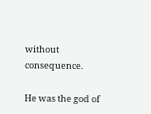without consequence.

He was the god of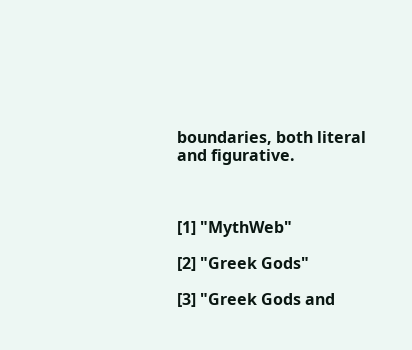boundaries, both literal and figurative.



[1] "MythWeb"

[2] "Greek Gods"

[3] "Greek Gods and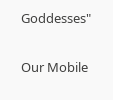Goddesses"

Our Mobile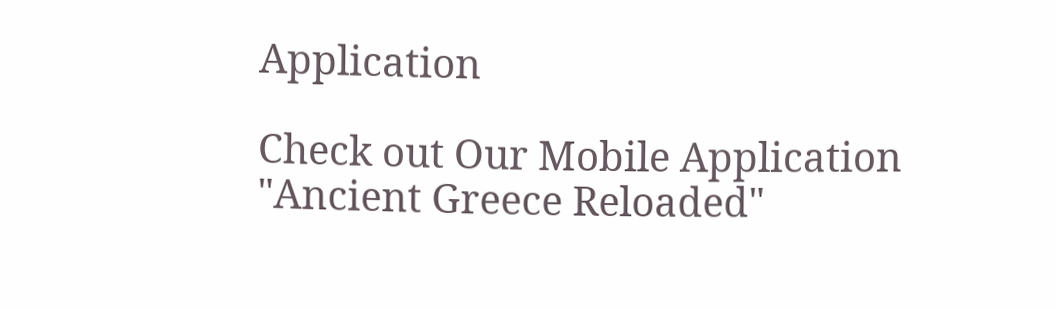Application

Check out Our Mobile Application "Ancient Greece Reloaded"